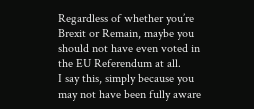Regardless of whether you’re Brexit or Remain, maybe you should not have even voted in the EU Referendum at all.
I say this, simply because you may not have been fully aware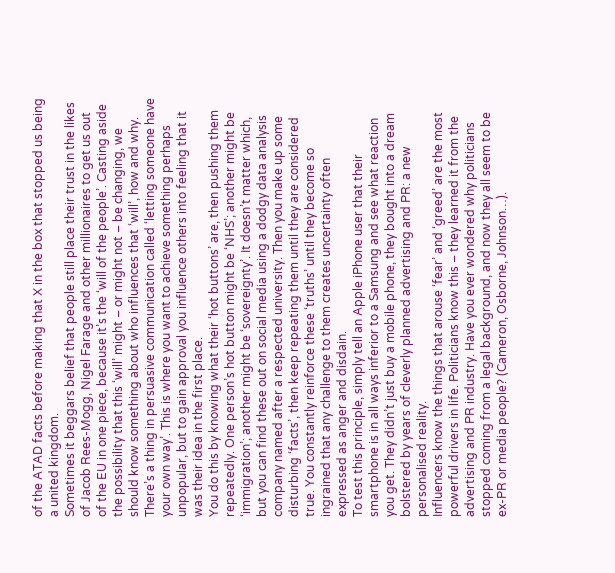of the ATAD facts before making that X in the box that stopped us being a united kingdom.
Sometimes it beggars belief that people still place their trust in the likes of Jacob Rees-Mogg, Nigel Farage and other millionaires to get us out of the EU in one piece, because it’s the ‘will of the people’. Casting aside the possibility that this ‘will’ might – or might not – be changing, we should know something about who influences that ‘will’, how and why.
There’s a thing in persuasive communication called ‘letting someone have your own way’. This is where you want to achieve something perhaps unpopular, but to gain approval you influence others into feeling that it was their idea in the first place.
You do this by knowing what their ‘hot buttons’ are, then pushing them repeatedly. One person’s hot button might be ‘NHS’; another might be ‘immigration’; another might be ‘sovereignty’. It doesn’t matter which, but you can find these out on social media using a dodgy data analysis company named after a respected university. Then you make up some disturbing ‘facts’, then keep repeating them until they are considered true. You constantly reinforce these ‘truths’ until they become so ingrained that any challenge to them creates uncertainty often expressed as anger and disdain.
To test this principle, simply tell an Apple iPhone user that their smartphone is in all ways inferior to a Samsung and see what reaction you get. They didn’t just buy a mobile phone, they bought into a dream bolstered by years of cleverly planned advertising and PR: a new personalised reality.
Influencers know the things that arouse ‘fear’ and ‘greed’ are the most powerful drivers in life. Politicians know this – they learned it from the advertising and PR industry. Have you ever wondered why politicians stopped coming from a legal background, and now they all seem to be ex-PR or media people? (Cameron, Osborne, Johnson…).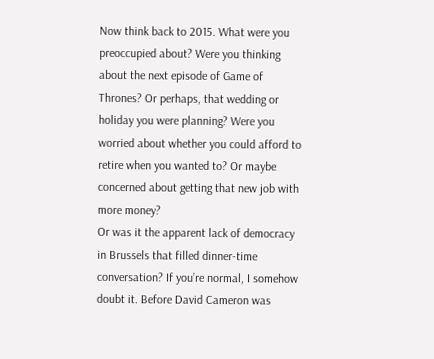Now think back to 2015. What were you preoccupied about? Were you thinking about the next episode of Game of Thrones? Or perhaps, that wedding or holiday you were planning? Were you worried about whether you could afford to retire when you wanted to? Or maybe concerned about getting that new job with more money?
Or was it the apparent lack of democracy in Brussels that filled dinner-time conversation? If you’re normal, I somehow doubt it. Before David Cameron was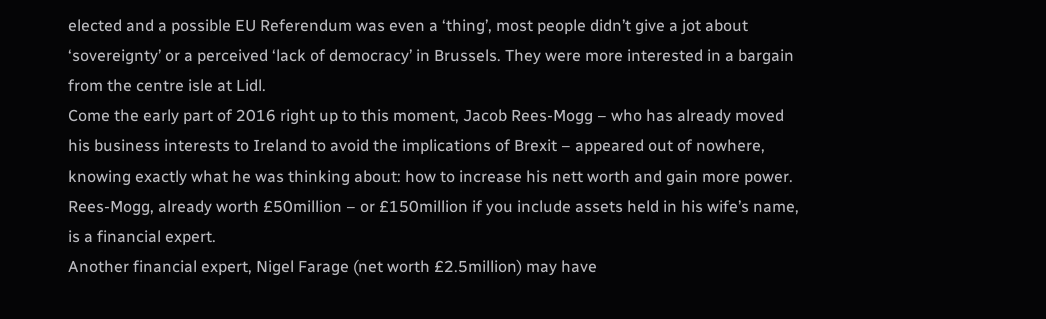elected and a possible EU Referendum was even a ‘thing’, most people didn’t give a jot about ‘sovereignty’ or a perceived ‘lack of democracy’ in Brussels. They were more interested in a bargain from the centre isle at Lidl.
Come the early part of 2016 right up to this moment, Jacob Rees-Mogg – who has already moved his business interests to Ireland to avoid the implications of Brexit – appeared out of nowhere, knowing exactly what he was thinking about: how to increase his nett worth and gain more power. Rees-Mogg, already worth £50million – or £150million if you include assets held in his wife’s name, is a financial expert.
Another financial expert, Nigel Farage (net worth £2.5million) may have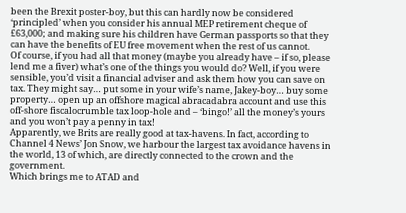been the Brexit poster-boy, but this can hardly now be considered ‘principled’ when you consider his annual MEP retirement cheque of £63,000; and making sure his children have German passports so that they can have the benefits of EU free movement when the rest of us cannot.
Of course, if you had all that money (maybe you already have – if so, please lend me a fiver) what’s one of the things you would do? Well, if you were sensible, you’d visit a financial adviser and ask them how you can save on tax. They might say… put some in your wife’s name, Jakey-boy… buy some property… open up an offshore magical abracadabra account and use this off-shore fiscalocrumble tax loop-hole and – ‘bingo!’ all the money’s yours and you won’t pay a penny in tax!
Apparently, we Brits are really good at tax-havens. In fact, according to Channel 4 News’ Jon Snow, we harbour the largest tax avoidance havens in the world, 13 of which, are directly connected to the crown and the government.
Which brings me to ATAD and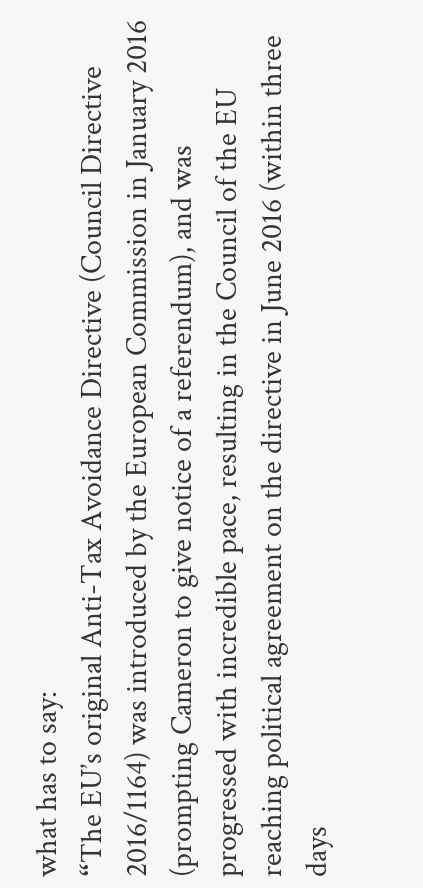what has to say:
“The EU’s original Anti-Tax Avoidance Directive (Council Directive 2016/1164) was introduced by the European Commission in January 2016 (prompting Cameron to give notice of a referendum), and was progressed with incredible pace, resulting in the Council of the EU reaching political agreement on the directive in June 2016 (within three days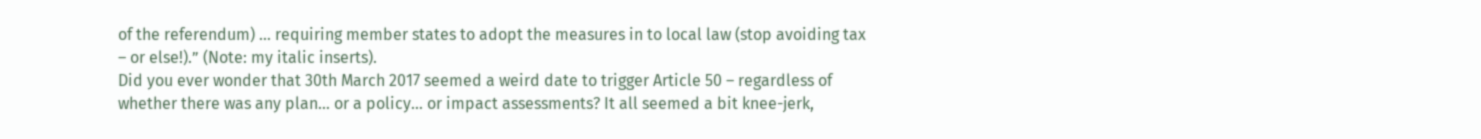of the referendum) … requiring member states to adopt the measures in to local law (stop avoiding tax – or else!).” (Note: my italic inserts).
Did you ever wonder that 30th March 2017 seemed a weird date to trigger Article 50 – regardless of whether there was any plan… or a policy… or impact assessments? It all seemed a bit knee-jerk,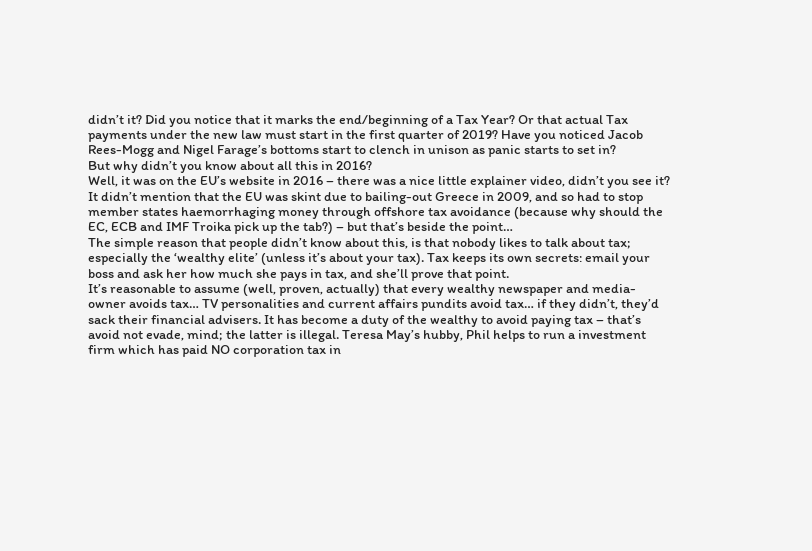didn’t it? Did you notice that it marks the end/beginning of a Tax Year? Or that actual Tax payments under the new law must start in the first quarter of 2019? Have you noticed Jacob Rees-Mogg and Nigel Farage’s bottoms start to clench in unison as panic starts to set in?
But why didn’t you know about all this in 2016?
Well, it was on the EU’s website in 2016 – there was a nice little explainer video, didn’t you see it? It didn’t mention that the EU was skint due to bailing-out Greece in 2009, and so had to stop member states haemorrhaging money through offshore tax avoidance (because why should the EC, ECB and IMF Troika pick up the tab?) – but that’s beside the point…
The simple reason that people didn’t know about this, is that nobody likes to talk about tax; especially the ‘wealthy elite’ (unless it’s about your tax). Tax keeps its own secrets: email your boss and ask her how much she pays in tax, and she’ll prove that point.
It’s reasonable to assume (well, proven, actually) that every wealthy newspaper and media-owner avoids tax… TV personalities and current affairs pundits avoid tax… if they didn’t, they’d sack their financial advisers. It has become a duty of the wealthy to avoid paying tax – that’s avoid not evade, mind; the latter is illegal. Teresa May’s hubby, Phil helps to run a investment firm which has paid NO corporation tax in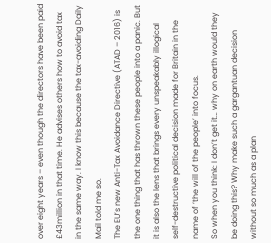over eight years – even though the directors have been paid £43million in that time. He advises others how to avoid tax in the same way. I know this because the tax-avoiding Daily Mail told me so.
The EU’s new Anti-Tax Avoidance Directive (ATAD – 2016) is the one thing that has thrown these people into a panic. But it is also the lens that brings every unspeakably illogical self-destructive political decision made for Britain in the name of ‘the will of the people’ into focus.
So when you think: I don’t get it… why on earth would they be doing this? Why make such a gargantuan decision without so much as a plan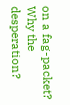on a fag-packet? Why the desperation?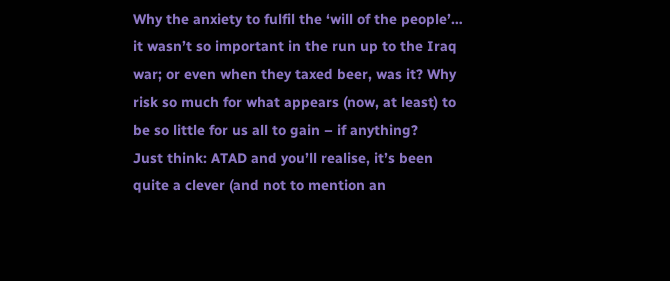Why the anxiety to fulfil the ‘will of the people’… it wasn’t so important in the run up to the Iraq war; or even when they taxed beer, was it? Why risk so much for what appears (now, at least) to be so little for us all to gain – if anything?
Just think: ATAD and you’ll realise, it’s been quite a clever (and not to mention an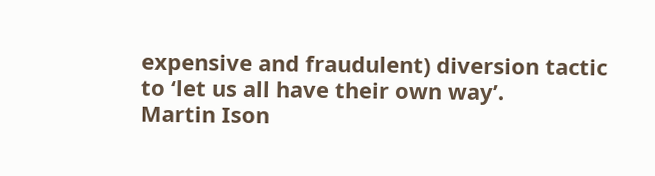expensive and fraudulent) diversion tactic to ‘let us all have their own way’.
Martin Ison